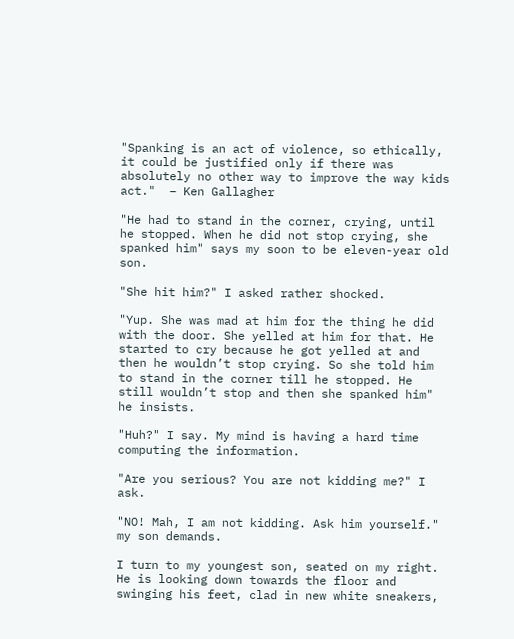"Spanking is an act of violence, so ethically, it could be justified only if there was absolutely no other way to improve the way kids act."  – Ken Gallagher

"He had to stand in the corner, crying, until he stopped. When he did not stop crying, she spanked him" says my soon to be eleven-year old son.

"She hit him?" I asked rather shocked.

"Yup. She was mad at him for the thing he did with the door. She yelled at him for that. He started to cry because he got yelled at and then he wouldn’t stop crying. So she told him to stand in the corner till he stopped. He still wouldn’t stop and then she spanked him" he insists.

"Huh?" I say. My mind is having a hard time computing the information.

"Are you serious? You are not kidding me?" I ask.

"NO! Mah, I am not kidding. Ask him yourself." my son demands.

I turn to my youngest son, seated on my right. He is looking down towards the floor and swinging his feet, clad in new white sneakers,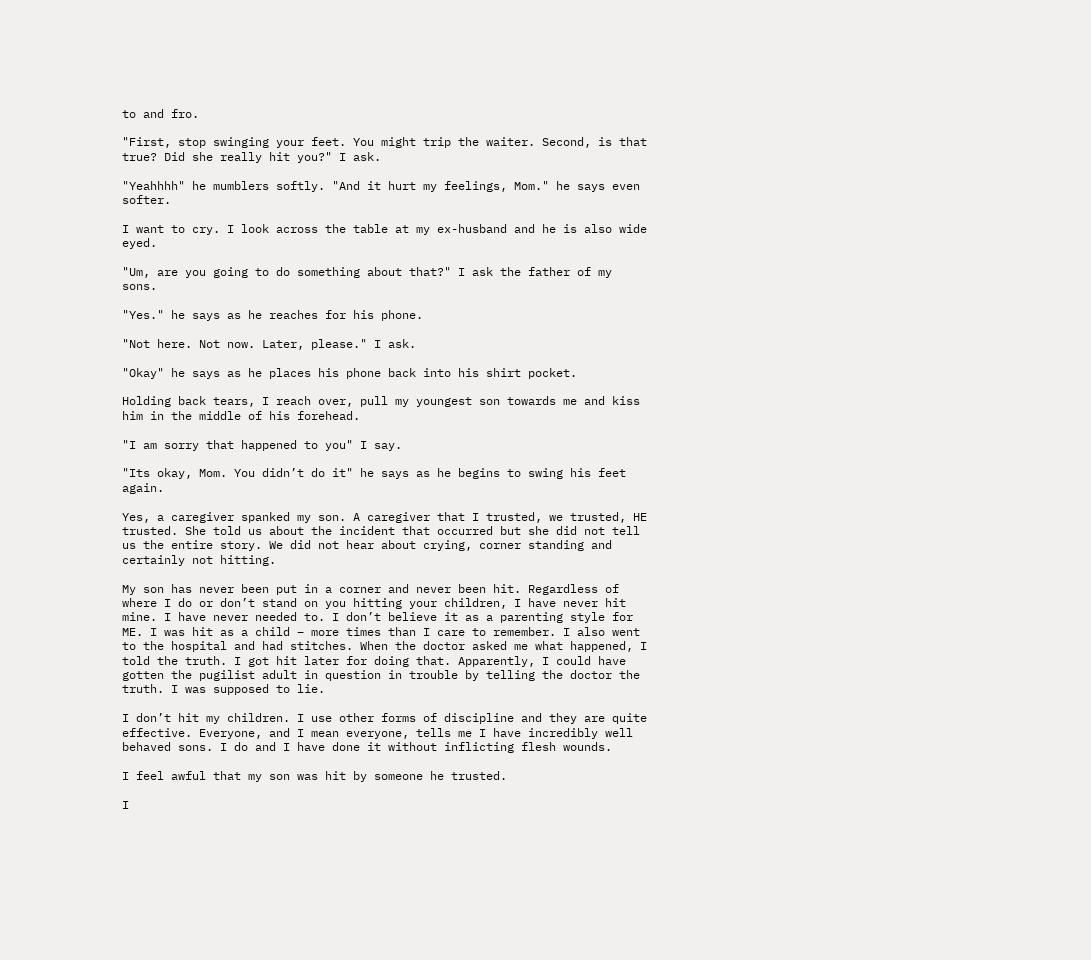to and fro.

"First, stop swinging your feet. You might trip the waiter. Second, is that true? Did she really hit you?" I ask.

"Yeahhhh" he mumblers softly. "And it hurt my feelings, Mom." he says even softer.

I want to cry. I look across the table at my ex-husband and he is also wide eyed.

"Um, are you going to do something about that?" I ask the father of my sons.

"Yes." he says as he reaches for his phone.

"Not here. Not now. Later, please." I ask.

"Okay" he says as he places his phone back into his shirt pocket.

Holding back tears, I reach over, pull my youngest son towards me and kiss him in the middle of his forehead.

"I am sorry that happened to you" I say.

"Its okay, Mom. You didn’t do it" he says as he begins to swing his feet again.

Yes, a caregiver spanked my son. A caregiver that I trusted, we trusted, HE trusted. She told us about the incident that occurred but she did not tell us the entire story. We did not hear about crying, corner standing and certainly not hitting.

My son has never been put in a corner and never been hit. Regardless of where I do or don’t stand on you hitting your children, I have never hit mine. I have never needed to. I don’t believe it as a parenting style for ME. I was hit as a child – more times than I care to remember. I also went to the hospital and had stitches. When the doctor asked me what happened, I told the truth. I got hit later for doing that. Apparently, I could have gotten the pugilist adult in question in trouble by telling the doctor the truth. I was supposed to lie.

I don’t hit my children. I use other forms of discipline and they are quite effective. Everyone, and I mean everyone, tells me I have incredibly well behaved sons. I do and I have done it without inflicting flesh wounds.

I feel awful that my son was hit by someone he trusted.

I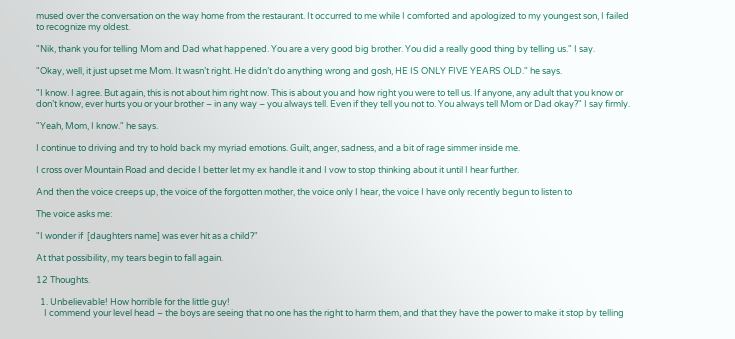mused over the conversation on the way home from the restaurant. It occurred to me while I comforted and apologized to my youngest son, I failed to recognize my oldest.

"Nik, thank you for telling Mom and Dad what happened. You are a very good big brother. You did a really good thing by telling us." I say.

"Okay, well, it just upset me Mom. It wasn’t right. He didn’t do anything wrong and gosh, HE IS ONLY FIVE YEARS OLD." he says.

"I know. I agree. But again, this is not about him right now. This is about you and how right you were to tell us. If anyone, any adult that you know or don’t know, ever hurts you or your brother – in any way – you always tell. Even if they tell you not to. You always tell Mom or Dad okay?" I say firmly.

"Yeah, Mom, I know." he says.

I continue to driving and try to hold back my myriad emotions. Guilt, anger, sadness, and a bit of rage simmer inside me.

I cross over Mountain Road and decide I better let my ex handle it and I vow to stop thinking about it until I hear further.

And then the voice creeps up, the voice of the forgotten mother, the voice only I hear, the voice I have only recently begun to listen to

The voice asks me:

"I wonder if  [daughters name] was ever hit as a child?"

At that possibility, my tears begin to fall again.

12 Thoughts.

  1. Unbelievable! How horrible for the little guy!
    I commend your level head – the boys are seeing that no one has the right to harm them, and that they have the power to make it stop by telling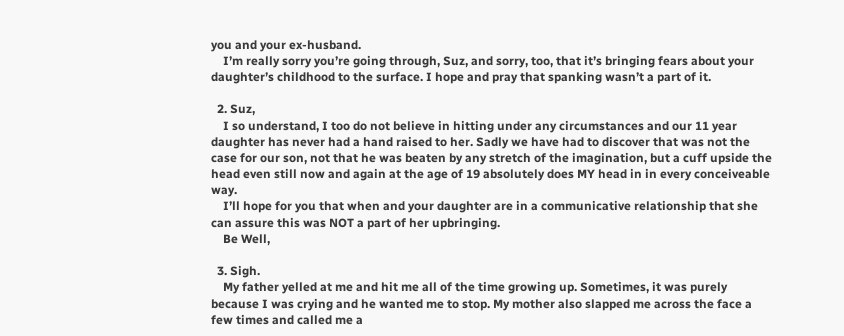you and your ex-husband.
    I’m really sorry you’re going through, Suz, and sorry, too, that it’s bringing fears about your daughter’s childhood to the surface. I hope and pray that spanking wasn’t a part of it.

  2. Suz,
    I so understand, I too do not believe in hitting under any circumstances and our 11 year daughter has never had a hand raised to her. Sadly we have had to discover that was not the case for our son, not that he was beaten by any stretch of the imagination, but a cuff upside the head even still now and again at the age of 19 absolutely does MY head in in every conceiveable way.
    I’ll hope for you that when and your daughter are in a communicative relationship that she can assure this was NOT a part of her upbringing.
    Be Well,

  3. Sigh.
    My father yelled at me and hit me all of the time growing up. Sometimes, it was purely because I was crying and he wanted me to stop. My mother also slapped me across the face a few times and called me a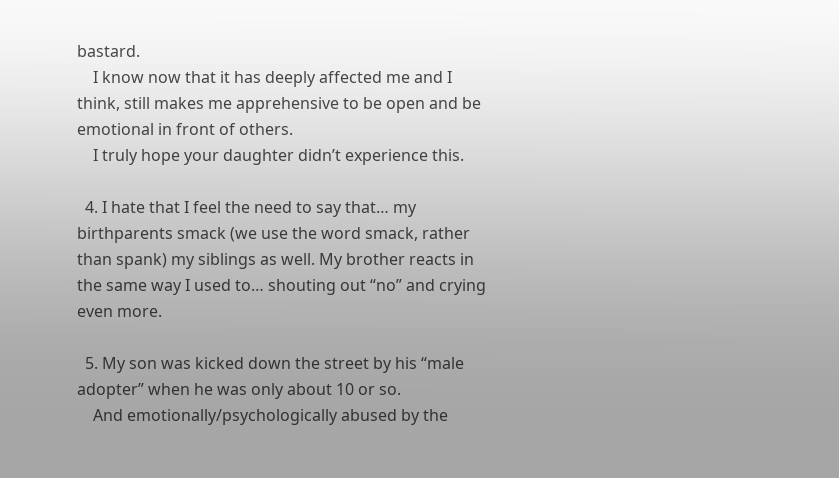bastard.
    I know now that it has deeply affected me and I think, still makes me apprehensive to be open and be emotional in front of others.
    I truly hope your daughter didn’t experience this.

  4. I hate that I feel the need to say that… my birthparents smack (we use the word smack, rather than spank) my siblings as well. My brother reacts in the same way I used to… shouting out “no” and crying even more.

  5. My son was kicked down the street by his “male adopter” when he was only about 10 or so.
    And emotionally/psychologically abused by the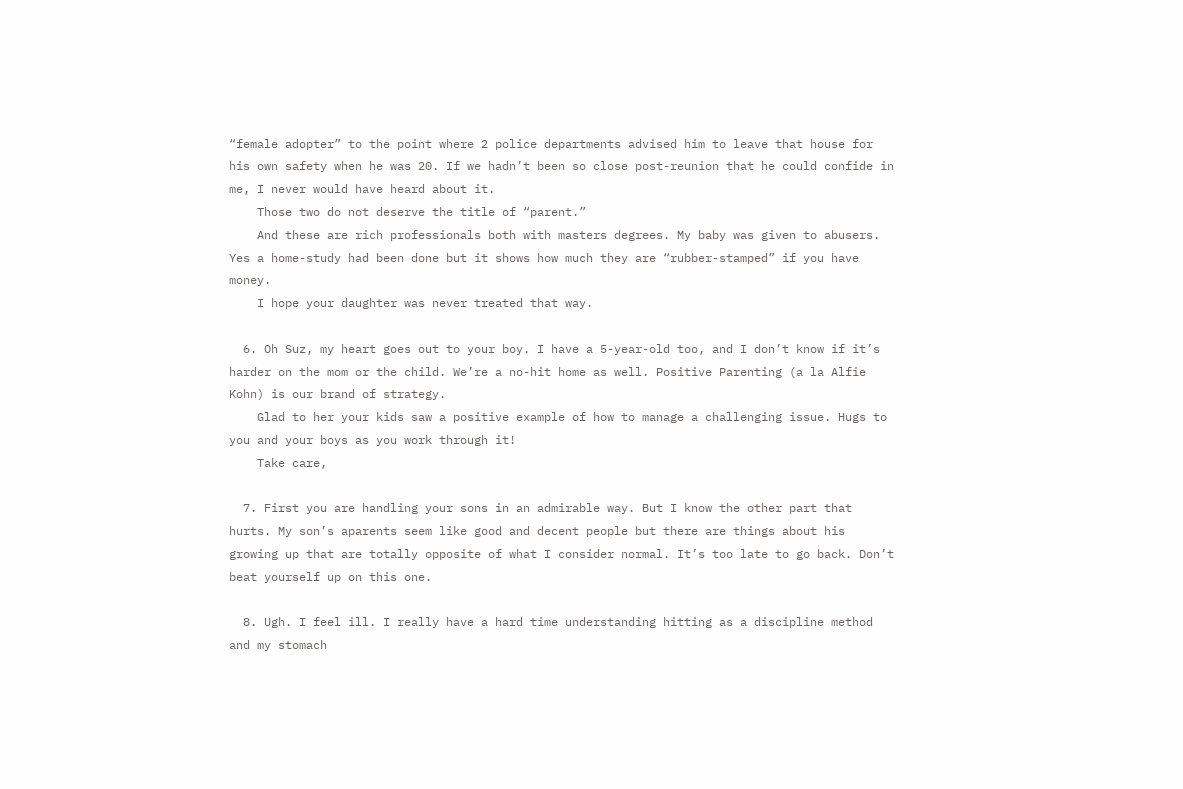“female adopter” to the point where 2 police departments advised him to leave that house for his own safety when he was 20. If we hadn’t been so close post-reunion that he could confide in me, I never would have heard about it.
    Those two do not deserve the title of “parent.”
    And these are rich professionals both with masters degrees. My baby was given to abusers. Yes a home-study had been done but it shows how much they are “rubber-stamped” if you have money.
    I hope your daughter was never treated that way.

  6. Oh Suz, my heart goes out to your boy. I have a 5-year-old too, and I don’t know if it’s harder on the mom or the child. We’re a no-hit home as well. Positive Parenting (a la Alfie Kohn) is our brand of strategy.
    Glad to her your kids saw a positive example of how to manage a challenging issue. Hugs to you and your boys as you work through it!
    Take care,

  7. First you are handling your sons in an admirable way. But I know the other part that hurts. My son’s aparents seem like good and decent people but there are things about his growing up that are totally opposite of what I consider normal. It’s too late to go back. Don’t beat yourself up on this one.

  8. Ugh. I feel ill. I really have a hard time understanding hitting as a discipline method and my stomach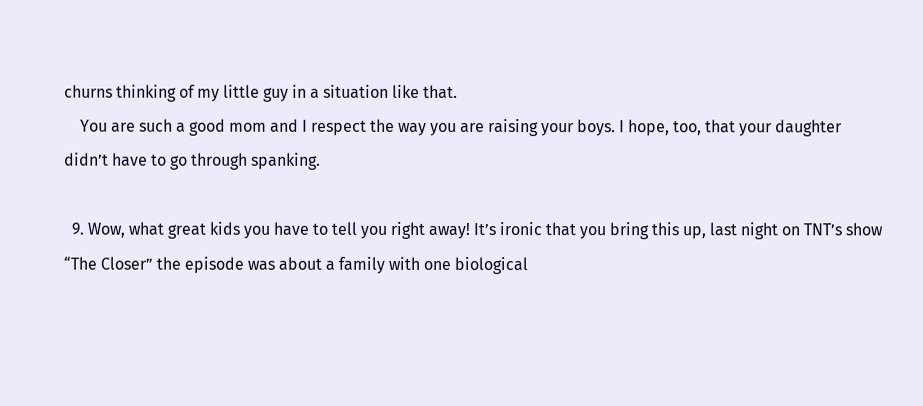churns thinking of my little guy in a situation like that.
    You are such a good mom and I respect the way you are raising your boys. I hope, too, that your daughter didn’t have to go through spanking.

  9. Wow, what great kids you have to tell you right away! It’s ironic that you bring this up, last night on TNT’s show “The Closer” the episode was about a family with one biological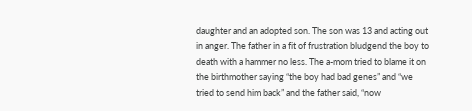daughter and an adopted son. The son was 13 and acting out in anger. The father in a fit of frustration bludgend the boy to death with a hammer no less. The a-mom tried to blame it on the birthmother saying “the boy had bad genes” and “we tried to send him back” and the father said, “now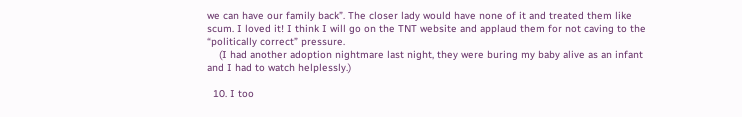we can have our family back”. The closer lady would have none of it and treated them like scum. I loved it! I think I will go on the TNT website and applaud them for not caving to the “politically correct” pressure.
    (I had another adoption nightmare last night, they were buring my baby alive as an infant and I had to watch helplessly.)

  10. I too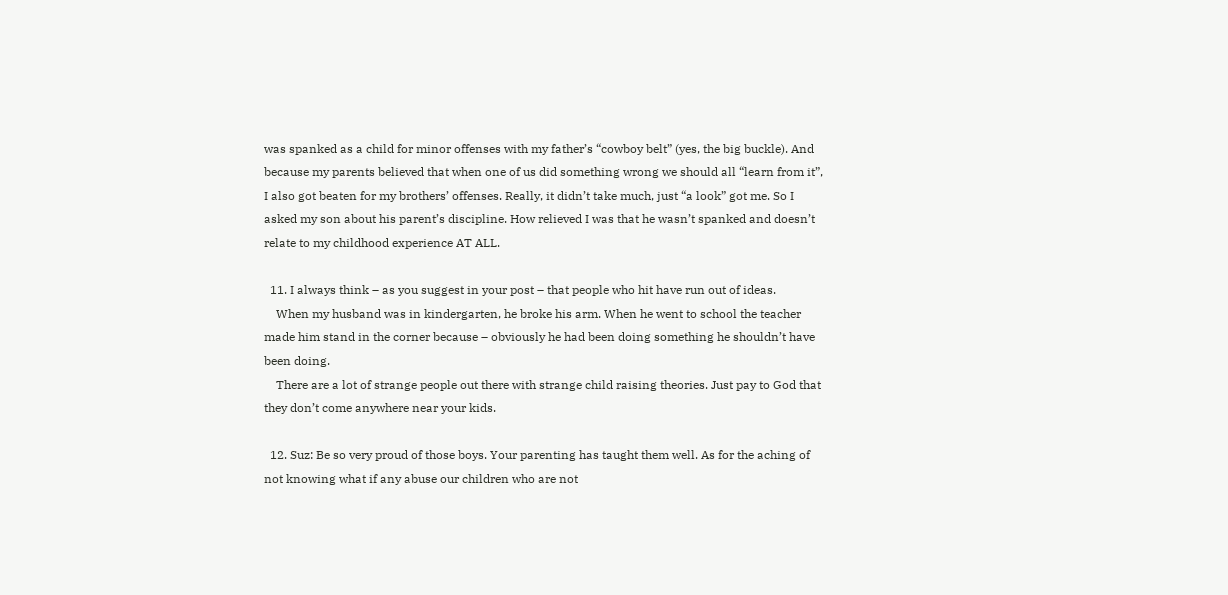was spanked as a child for minor offenses with my father’s “cowboy belt” (yes, the big buckle). And because my parents believed that when one of us did something wrong we should all “learn from it”, I also got beaten for my brothers’ offenses. Really, it didn’t take much, just “a look” got me. So I asked my son about his parent’s discipline. How relieved I was that he wasn’t spanked and doesn’t relate to my childhood experience AT ALL.

  11. I always think – as you suggest in your post – that people who hit have run out of ideas.
    When my husband was in kindergarten, he broke his arm. When he went to school the teacher made him stand in the corner because – obviously he had been doing something he shouldn’t have been doing.
    There are a lot of strange people out there with strange child raising theories. Just pay to God that they don’t come anywhere near your kids.

  12. Suz: Be so very proud of those boys. Your parenting has taught them well. As for the aching of not knowing what if any abuse our children who are not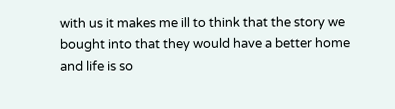with us it makes me ill to think that the story we bought into that they would have a better home and life is so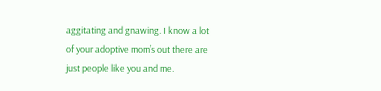aggitating and gnawing. I know a lot of your adoptive mom’s out there are just people like you and me.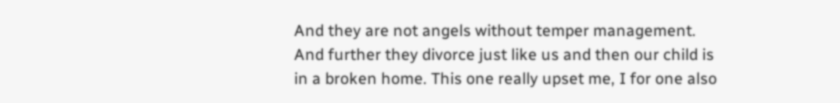And they are not angels without temper management. And further they divorce just like us and then our child is in a broken home. This one really upset me, I for one also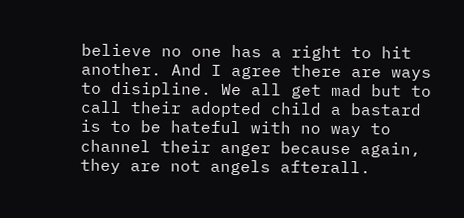believe no one has a right to hit another. And I agree there are ways to disipline. We all get mad but to call their adopted child a bastard is to be hateful with no way to channel their anger because again, they are not angels afterall.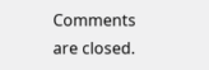Comments are closed.